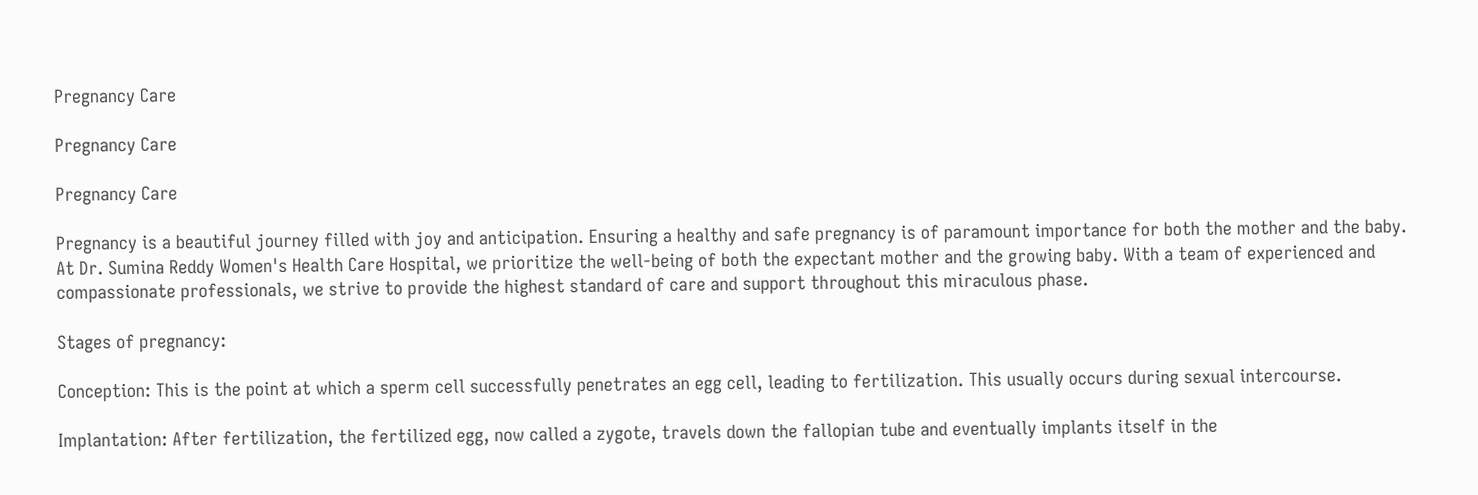Pregnancy Care

Pregnancy Care

Pregnancy Care

Pregnancy is a beautiful journey filled with joy and anticipation. Ensuring a healthy and safe pregnancy is of paramount importance for both the mother and the baby. At Dr. Sumina Reddy Women's Health Care Hospital, we prioritize the well-being of both the expectant mother and the growing baby. With a team of experienced and compassionate professionals, we strive to provide the highest standard of care and support throughout this miraculous phase.

Stages of pregnancy:

Conception: This is the point at which a sperm cell successfully penetrates an egg cell, leading to fertilization. This usually occurs during sexual intercourse.

Implantation: After fertilization, the fertilized egg, now called a zygote, travels down the fallopian tube and eventually implants itself in the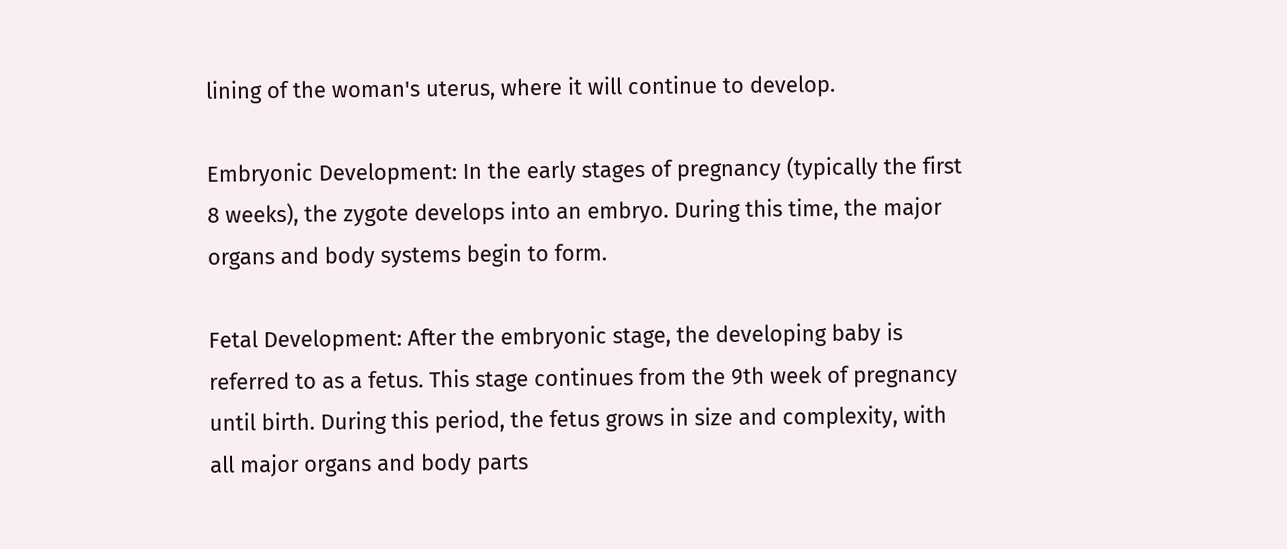lining of the woman's uterus, where it will continue to develop.

Embryonic Development: In the early stages of pregnancy (typically the first 8 weeks), the zygote develops into an embryo. During this time, the major organs and body systems begin to form.

Fetal Development: After the embryonic stage, the developing baby is referred to as a fetus. This stage continues from the 9th week of pregnancy until birth. During this period, the fetus grows in size and complexity, with all major organs and body parts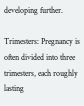developing further.

Trimesters: Pregnancy is often divided into three trimesters, each roughly lasting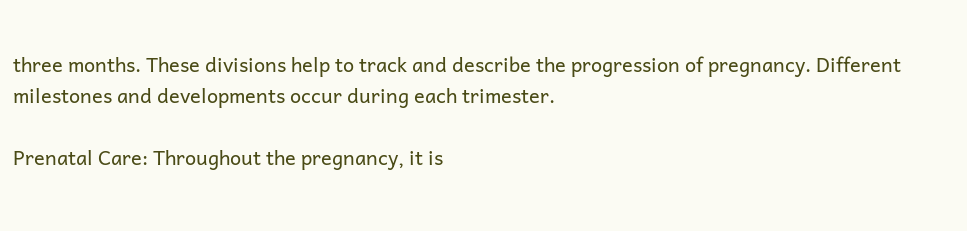three months. These divisions help to track and describe the progression of pregnancy. Different milestones and developments occur during each trimester.

Prenatal Care: Throughout the pregnancy, it is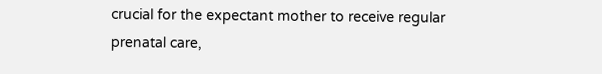crucial for the expectant mother to receive regular prenatal care,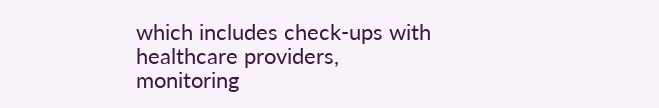which includes check-ups with healthcare providers, monitoring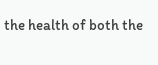the health of both the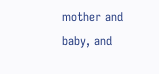mother and baby, and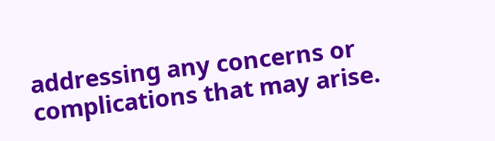addressing any concerns or complications that may arise.